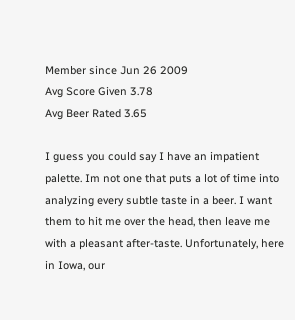Member since Jun 26 2009
Avg Score Given 3.78
Avg Beer Rated 3.65

I guess you could say I have an impatient palette. Im not one that puts a lot of time into analyzing every subtle taste in a beer. I want them to hit me over the head, then leave me with a pleasant after-taste. Unfortunately, here in Iowa, our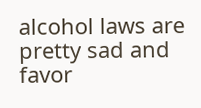alcohol laws are pretty sad and favor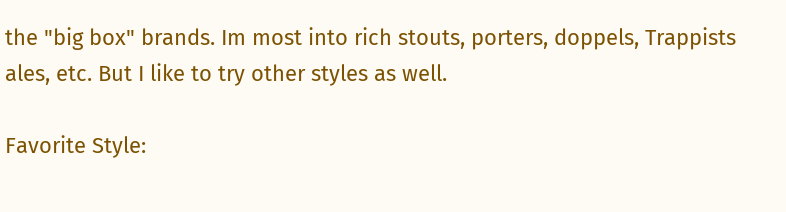the "big box" brands. Im most into rich stouts, porters, doppels, Trappists ales, etc. But I like to try other styles as well.

Favorite Style: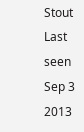Stout
Last seen Sep 3 2013